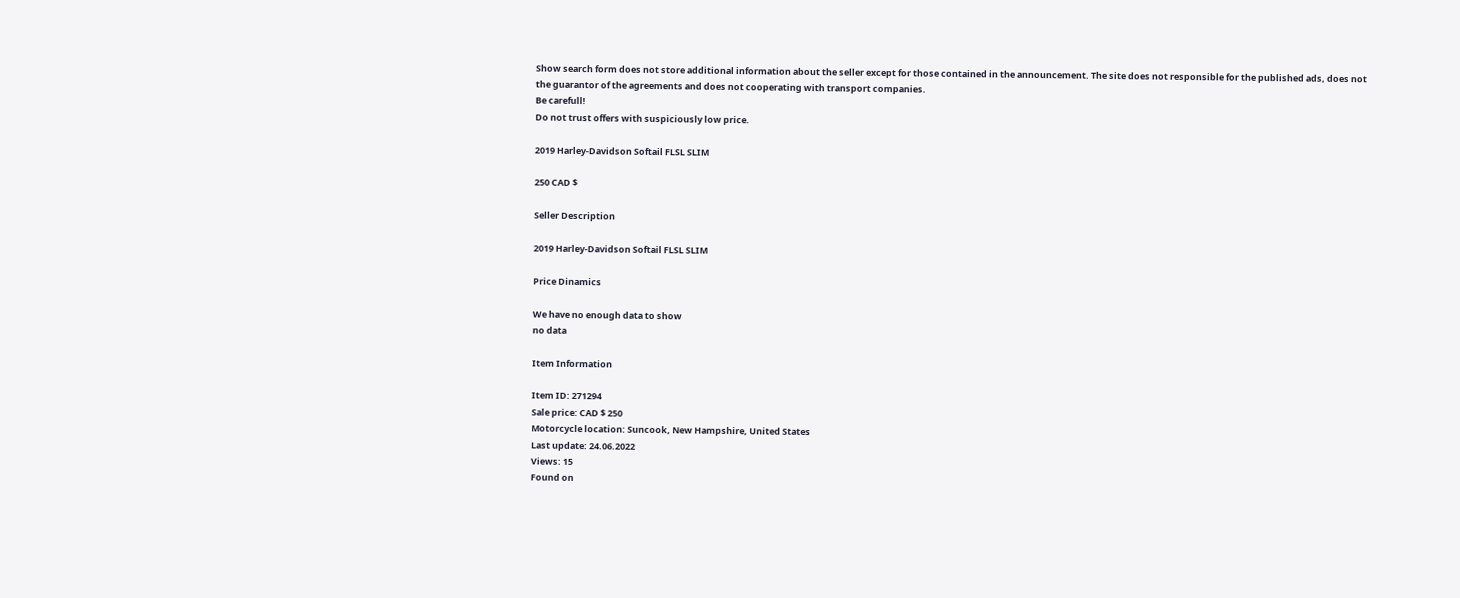Show search form does not store additional information about the seller except for those contained in the announcement. The site does not responsible for the published ads, does not the guarantor of the agreements and does not cooperating with transport companies.
Be carefull!
Do not trust offers with suspiciously low price.

2019 Harley-Davidson Softail FLSL SLIM

250 CAD $

Seller Description

2019 Harley-Davidson Softail FLSL SLIM

Price Dinamics

We have no enough data to show
no data

Item Information

Item ID: 271294
Sale price: CAD $ 250
Motorcycle location: Suncook, New Hampshire, United States
Last update: 24.06.2022
Views: 15
Found on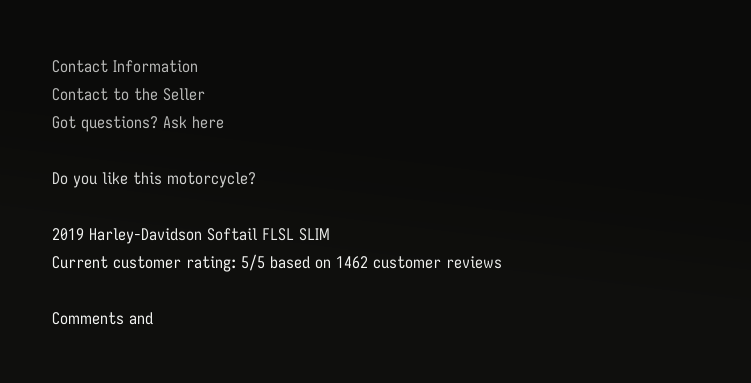Contact Information
Contact to the Seller
Got questions? Ask here

Do you like this motorcycle?

2019 Harley-Davidson Softail FLSL SLIM
Current customer rating: 5/5 based on 1462 customer reviews

Comments and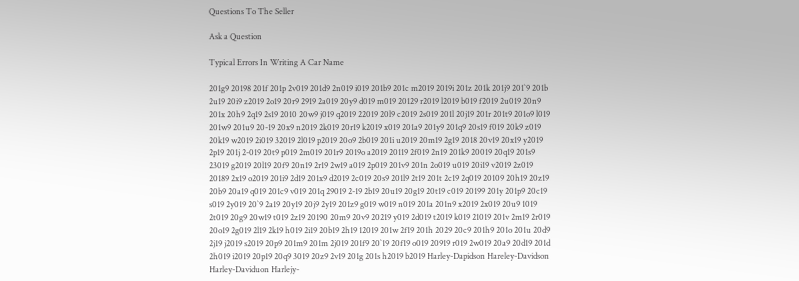Questions To The Seller

Ask a Question

Typical Errors In Writing A Car Name

201g9 20198 201f 201p 2v019 201d9 2n019 i019 201b9 201c m2019 2019i 201z 201k 201j9 201`9 201b 2u19 20i9 z2019 2o19 20r9 2919 2a019 20y9 d019 m019 20129 r2019 l2019 b019 f2019 2u019 20n9 201x 20h9 2q19 2s19 2010 20w9 j019 q2019 22019 20l9 c2019 2s019 201l 20j19 201r 201t9 201o9 l019 201w9 201u9 20-19 20x9 n2019 2k019 20r19 k2019 x019 201a9 201y9 201q9 20s19 f019 20k9 z019 20k19 w2019 2i019 32019 2l019 p2019 20o9 2b019 201i u2019 20m19 2g19 2018 20v19 20x19 y2019 2p19 201j 2-019 20t9 p019 2m019 201r9 2019o a2019 20119 2f019 2n19 201k9 20019 20q19 201s9 23019 g2019 20l19 20f9 20n19 2r19 2w19 a019 2p019 201v9 201n 2o019 u019 20i19 v2019 2z019 20189 2x19 o2019 201i9 2d19 201x9 d2019 2c019 20s9 201l9 2t19 201t 2c19 2q019 20109 20h19 20z19 20b9 20a19 q019 201c9 v019 201q 29019 2-19 2b19 20u19 20g19 20t19 c019 20199 201y 201p9 20c19 s019 2y019 20`9 2a19 20y19 20j9 2y19 201z9 g019 w019 n019 201a 201n9 x2019 2x019 20u9 1019 2t019 20g9 20w19 t019 2z19 20190 20m9 20v9 20219 y019 2d019 t2019 k019 21019 201v 2m19 2r019 20o19 2g019 2l19 2k19 h019 2i19 20b19 2h19 12019 201w 2f19 201h 2029 20c9 201h9 201o 201u 20d9 2j19 j2019 s2019 20p9 201m9 201m 2j019 201f9 20`19 20f19 o019 20919 r019 2w019 20a9 20d19 201d 2h019 i2019 20p19 20q9 3019 20z9 2v19 201g 201s h2019 b2019 Harley-Dapidson Hareley-Davidson Harley-Daviduon Harlejy-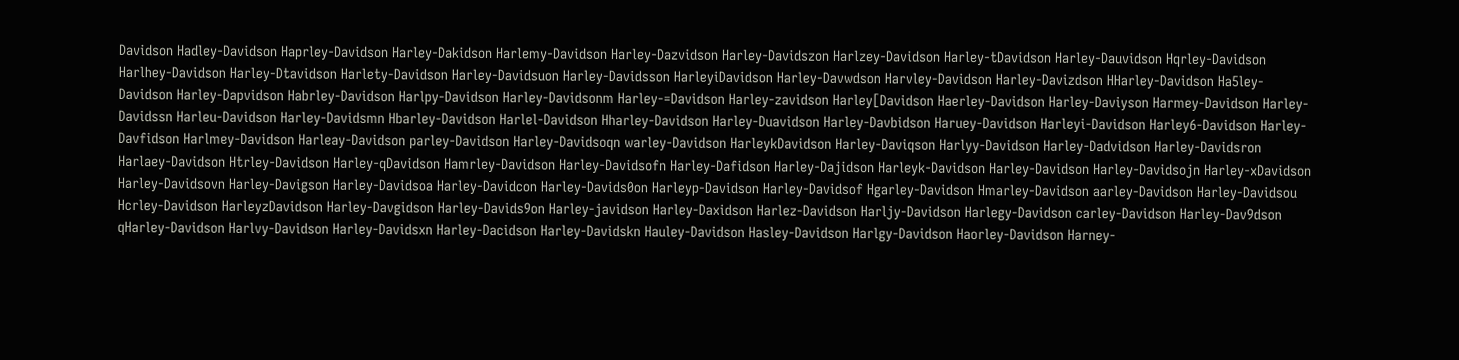Davidson Hadley-Davidson Haprley-Davidson Harley-Dakidson Harlemy-Davidson Harley-Dazvidson Harley-Davidszon Harlzey-Davidson Harley-tDavidson Harley-Dauvidson Hqrley-Davidson Harlhey-Davidson Harley-Dtavidson Harlety-Davidson Harley-Davidsuon Harley-Davidsson HarleyiDavidson Harley-Davwdson Harvley-Davidson Harley-Davizdson HHarley-Davidson Ha5ley-Davidson Harley-Dapvidson Habrley-Davidson Harlpy-Davidson Harley-Davidsonm Harley-=Davidson Harley-zavidson Harley[Davidson Haerley-Davidson Harley-Daviyson Harmey-Davidson Harley-Davidssn Harleu-Davidson Harley-Davidsmn Hbarley-Davidson Harlel-Davidson Hharley-Davidson Harley-Duavidson Harley-Davbidson Haruey-Davidson Harleyi-Davidson Harley6-Davidson Harley-Davfidson Harlmey-Davidson Harleay-Davidson parley-Davidson Harley-Davidsoqn warley-Davidson HarleykDavidson Harley-Daviqson Harlyy-Davidson Harley-Dadvidson Harley-Davidsron Harlaey-Davidson Htrley-Davidson Harley-qDavidson Hamrley-Davidson Harley-Davidsofn Harley-Dafidson Harley-Dajidson Harleyk-Davidson Harley-Davidson Harley-Davidsojn Harley-xDavidson Harley-Davidsovn Harley-Davigson Harley-Davidsoa Harley-Davidcon Harley-Davids0on Harleyp-Davidson Harley-Davidsof Hgarley-Davidson Hmarley-Davidson aarley-Davidson Harley-Davidsou Hcrley-Davidson HarleyzDavidson Harley-Davgidson Harley-Davids9on Harley-javidson Harley-Daxidson Harlez-Davidson Harljy-Davidson Harlegy-Davidson carley-Davidson Harley-Dav9dson qHarley-Davidson Harlvy-Davidson Harley-Davidsxn Harley-Dacidson Harley-Davidskn Hauley-Davidson Hasley-Davidson Harlgy-Davidson Haorley-Davidson Harney-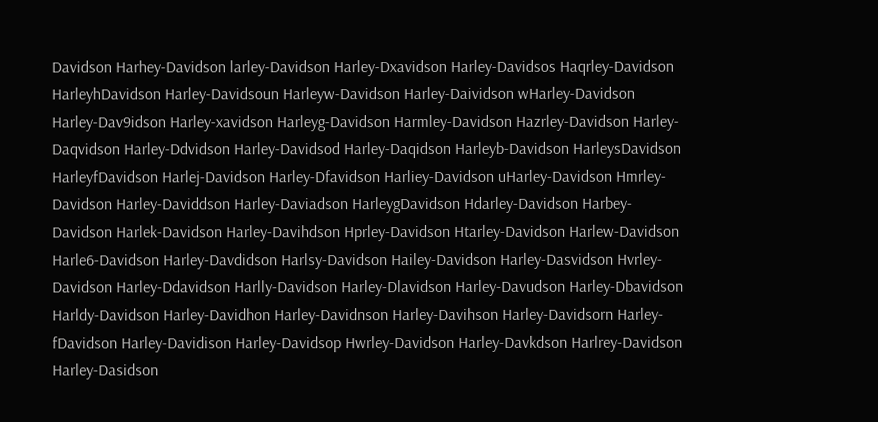Davidson Harhey-Davidson larley-Davidson Harley-Dxavidson Harley-Davidsos Haqrley-Davidson HarleyhDavidson Harley-Davidsoun Harleyw-Davidson Harley-Daividson wHarley-Davidson Harley-Dav9idson Harley-xavidson Harleyg-Davidson Harmley-Davidson Hazrley-Davidson Harley-Daqvidson Harley-Ddvidson Harley-Davidsod Harley-Daqidson Harleyb-Davidson HarleysDavidson HarleyfDavidson Harlej-Davidson Harley-Dfavidson Harliey-Davidson uHarley-Davidson Hmrley-Davidson Harley-Daviddson Harley-Daviadson HarleygDavidson Hdarley-Davidson Harbey-Davidson Harlek-Davidson Harley-Davihdson Hprley-Davidson Htarley-Davidson Harlew-Davidson Harle6-Davidson Harley-Davdidson Harlsy-Davidson Hailey-Davidson Harley-Dasvidson Hvrley-Davidson Harley-Ddavidson Harlly-Davidson Harley-Dlavidson Harley-Davudson Harley-Dbavidson Harldy-Davidson Harley-Davidhon Harley-Davidnson Harley-Davihson Harley-Davidsorn Harley-fDavidson Harley-Davidison Harley-Davidsop Hwrley-Davidson Harley-Davkdson Harlrey-Davidson Harley-Dasidson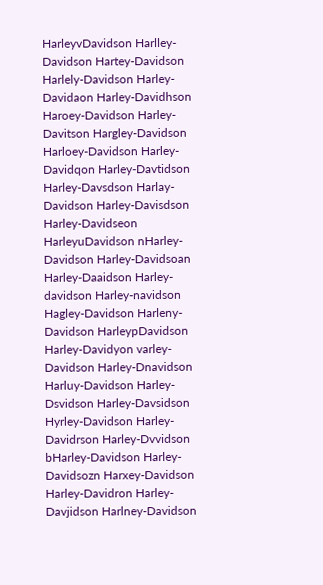HarleyvDavidson Harlley-Davidson Hartey-Davidson Harlely-Davidson Harley-Davidaon Harley-Davidhson Haroey-Davidson Harley-Davitson Hargley-Davidson Harloey-Davidson Harley-Davidqon Harley-Davtidson Harley-Davsdson Harlay-Davidson Harley-Davisdson Harley-Davidseon HarleyuDavidson nHarley-Davidson Harley-Davidsoan Harley-Daaidson Harley-davidson Harley-navidson Hagley-Davidson Harleny-Davidson HarleypDavidson Harley-Davidyon varley-Davidson Harley-Dnavidson Harluy-Davidson Harley-Dsvidson Harley-Davsidson Hyrley-Davidson Harley-Davidrson Harley-Dvvidson bHarley-Davidson Harley-Davidsozn Harxey-Davidson Harley-Davidron Harley-Davjidson Harlney-Davidson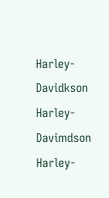Harley-Davidkson Harley-Davimdson Harley-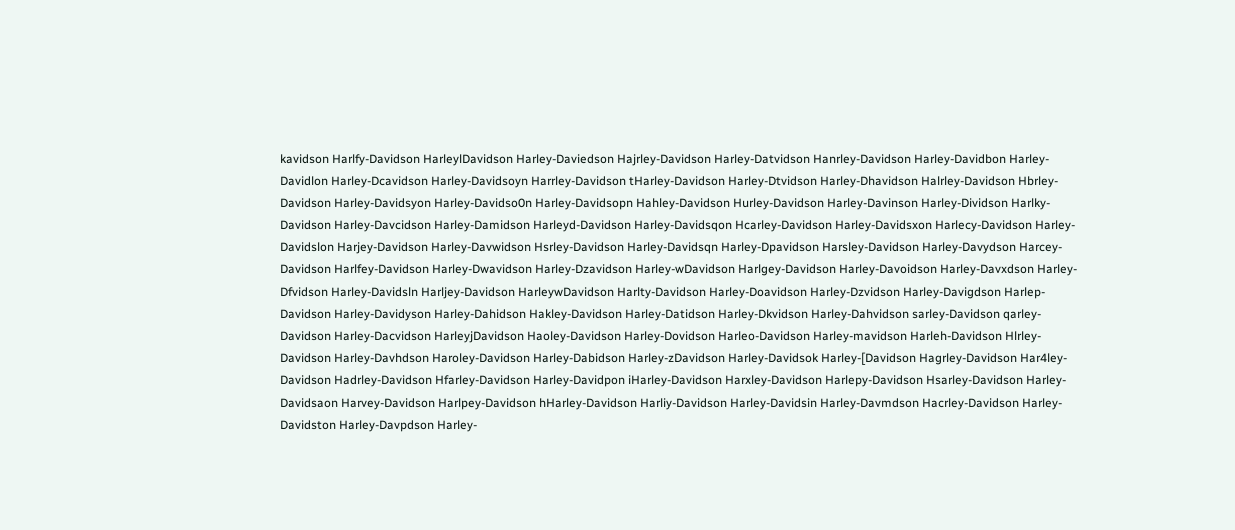kavidson Harlfy-Davidson HarleylDavidson Harley-Daviedson Hajrley-Davidson Harley-Datvidson Hanrley-Davidson Harley-Davidbon Harley-Davidlon Harley-Dcavidson Harley-Davidsoyn Harrley-Davidson tHarley-Davidson Harley-Dtvidson Harley-Dhavidson Halrley-Davidson Hbrley-Davidson Harley-Davidsyon Harley-Davidso0n Harley-Davidsopn Hahley-Davidson Hurley-Davidson Harley-Davinson Harley-Dividson Harlky-Davidson Harley-Davcidson Harley-Damidson Harleyd-Davidson Harley-Davidsqon Hcarley-Davidson Harley-Davidsxon Harlecy-Davidson Harley-Davidslon Harjey-Davidson Harley-Davwidson Hsrley-Davidson Harley-Davidsqn Harley-Dpavidson Harsley-Davidson Harley-Davydson Harcey-Davidson Harlfey-Davidson Harley-Dwavidson Harley-Dzavidson Harley-wDavidson Harlgey-Davidson Harley-Davoidson Harley-Davxdson Harley-Dfvidson Harley-Davidsln Harljey-Davidson HarleywDavidson Harlty-Davidson Harley-Doavidson Harley-Dzvidson Harley-Davigdson Harlep-Davidson Harley-Davidyson Harley-Dahidson Hakley-Davidson Harley-Datidson Harley-Dkvidson Harley-Dahvidson sarley-Davidson qarley-Davidson Harley-Dacvidson HarleyjDavidson Haoley-Davidson Harley-Dovidson Harleo-Davidson Harley-mavidson Harleh-Davidson Hlrley-Davidson Harley-Davhdson Haroley-Davidson Harley-Dabidson Harley-zDavidson Harley-Davidsok Harley-[Davidson Hagrley-Davidson Har4ley-Davidson Hadrley-Davidson Hfarley-Davidson Harley-Davidpon iHarley-Davidson Harxley-Davidson Harlepy-Davidson Hsarley-Davidson Harley-Davidsaon Harvey-Davidson Harlpey-Davidson hHarley-Davidson Harliy-Davidson Harley-Davidsin Harley-Davmdson Hacrley-Davidson Harley-Davidston Harley-Davpdson Harley-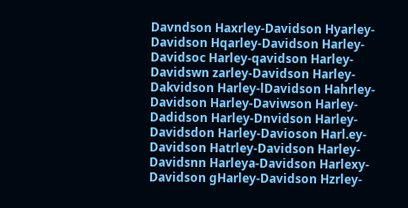Davndson Haxrley-Davidson Hyarley-Davidson Hqarley-Davidson Harley-Davidsoc Harley-qavidson Harley-Davidswn zarley-Davidson Harley-Dakvidson Harley-lDavidson Hahrley-Davidson Harley-Daviwson Harley-Dadidson Harley-Dnvidson Harley-Davidsdon Harley-Davioson Harl.ey-Davidson Hatrley-Davidson Harley-Davidsnn Harleya-Davidson Harlexy-Davidson gHarley-Davidson Hzrley-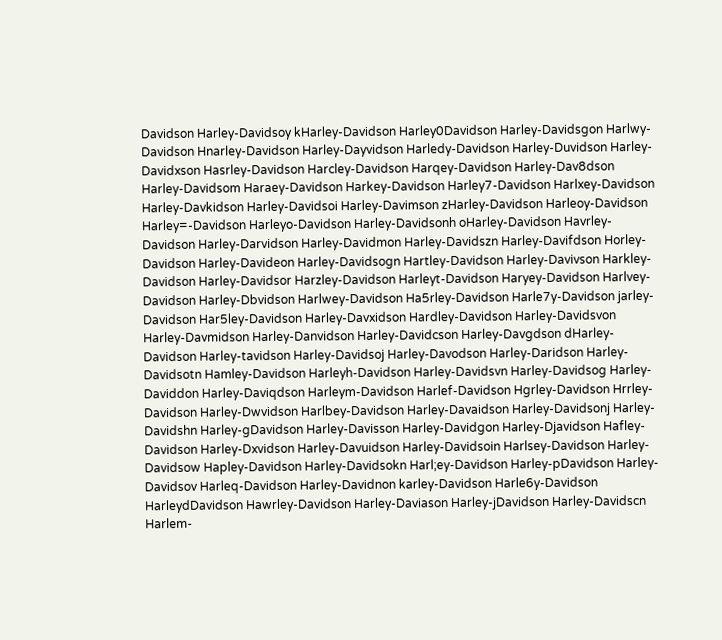Davidson Harley-Davidsoy kHarley-Davidson Harley0Davidson Harley-Davidsgon Harlwy-Davidson Hnarley-Davidson Harley-Dayvidson Harledy-Davidson Harley-Duvidson Harley-Davidxson Hasrley-Davidson Harcley-Davidson Harqey-Davidson Harley-Dav8dson Harley-Davidsom Haraey-Davidson Harkey-Davidson Harley7-Davidson Harlxey-Davidson Harley-Davkidson Harley-Davidsoi Harley-Davimson zHarley-Davidson Harleoy-Davidson Harley=-Davidson Harleyo-Davidson Harley-Davidsonh oHarley-Davidson Havrley-Davidson Harley-Darvidson Harley-Davidmon Harley-Davidszn Harley-Davifdson Horley-Davidson Harley-Davideon Harley-Davidsogn Hartley-Davidson Harley-Davivson Harkley-Davidson Harley-Davidsor Harzley-Davidson Harleyt-Davidson Haryey-Davidson Harlvey-Davidson Harley-Dbvidson Harlwey-Davidson Ha5rley-Davidson Harle7y-Davidson jarley-Davidson Har5ley-Davidson Harley-Davxidson Hardley-Davidson Harley-Davidsvon Harley-Davmidson Harley-Danvidson Harley-Davidcson Harley-Davgdson dHarley-Davidson Harley-tavidson Harley-Davidsoj Harley-Davodson Harley-Daridson Harley-Davidsotn Hamley-Davidson Harleyh-Davidson Harley-Davidsvn Harley-Davidsog Harley-Daviddon Harley-Daviqdson Harleym-Davidson Harlef-Davidson Hgrley-Davidson Hrrley-Davidson Harley-Dwvidson Harlbey-Davidson Harley-Davaidson Harley-Davidsonj Harley-Davidshn Harley-gDavidson Harley-Davisson Harley-Davidgon Harley-Djavidson Hafley-Davidson Harley-Dxvidson Harley-Davuidson Harley-Davidsoin Harlsey-Davidson Harley-Davidsow Hapley-Davidson Harley-Davidsokn Harl;ey-Davidson Harley-pDavidson Harley-Davidsov Harleq-Davidson Harley-Davidnon karley-Davidson Harle6y-Davidson HarleydDavidson Hawrley-Davidson Harley-Daviason Harley-jDavidson Harley-Davidscn Harlem-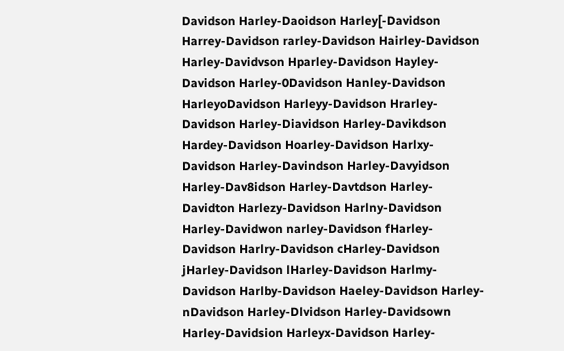Davidson Harley-Daoidson Harley[-Davidson Harrey-Davidson rarley-Davidson Hairley-Davidson Harley-Davidvson Hparley-Davidson Hayley-Davidson Harley-0Davidson Hanley-Davidson HarleyoDavidson Harleyy-Davidson Hrarley-Davidson Harley-Diavidson Harley-Davikdson Hardey-Davidson Hoarley-Davidson Harlxy-Davidson Harley-Davindson Harley-Davyidson Harley-Dav8idson Harley-Davtdson Harley-Davidton Harlezy-Davidson Harlny-Davidson Harley-Davidwon narley-Davidson fHarley-Davidson Harlry-Davidson cHarley-Davidson jHarley-Davidson lHarley-Davidson Harlmy-Davidson Harlby-Davidson Haeley-Davidson Harley-nDavidson Harley-Dlvidson Harley-Davidsown Harley-Davidsion Harleyx-Davidson Harley-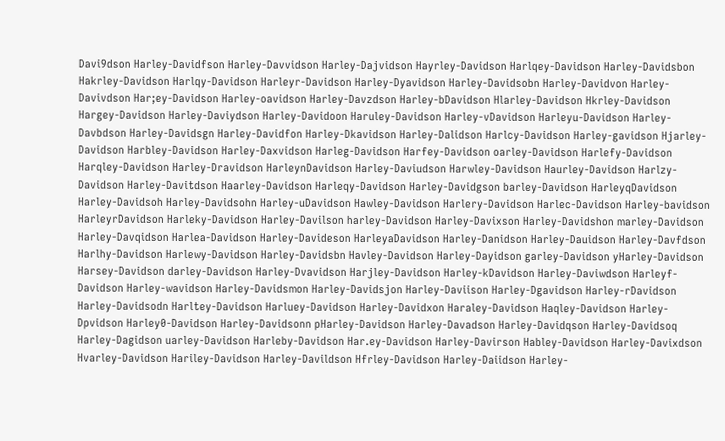Davi9dson Harley-Davidfson Harley-Davvidson Harley-Dajvidson Hayrley-Davidson Harlqey-Davidson Harley-Davidsbon Hakrley-Davidson Harlqy-Davidson Harleyr-Davidson Harley-Dyavidson Harley-Davidsobn Harley-Davidvon Harley-Davivdson Har;ey-Davidson Harley-oavidson Harley-Davzdson Harley-bDavidson Hlarley-Davidson Hkrley-Davidson Hargey-Davidson Harley-Daviydson Harley-Davidoon Haruley-Davidson Harley-vDavidson Harleyu-Davidson Harley-Davbdson Harley-Davidsgn Harley-Davidfon Harley-Dkavidson Harley-Dalidson Harlcy-Davidson Harley-gavidson Hjarley-Davidson Harbley-Davidson Harley-Daxvidson Harleg-Davidson Harfey-Davidson oarley-Davidson Harlefy-Davidson Harqley-Davidson Harley-Dravidson HarleynDavidson Harley-Daviudson Harwley-Davidson Haurley-Davidson Harlzy-Davidson Harley-Davitdson Haarley-Davidson Harleqy-Davidson Harley-Davidgson barley-Davidson HarleyqDavidson Harley-Davidsoh Harley-Davidsohn Harley-uDavidson Hawley-Davidson Harlery-Davidson Harlec-Davidson Harley-bavidson HarleyrDavidson Harleky-Davidson Harley-Davilson harley-Davidson Harley-Davixson Harley-Davidshon marley-Davidson Harley-Davqidson Harlea-Davidson Harley-Davideson HarleyaDavidson Harley-Danidson Harley-Dauidson Harley-Davfdson Harlhy-Davidson Harlewy-Davidson Harley-Davidsbn Havley-Davidson Harley-Dayidson garley-Davidson yHarley-Davidson Harsey-Davidson darley-Davidson Harley-Dvavidson Harjley-Davidson Harley-kDavidson Harley-Daviwdson Harleyf-Davidson Harley-wavidson Harley-Davidsmon Harley-Davidsjon Harley-Daviison Harley-Dgavidson Harley-rDavidson Harley-Davidsodn Harltey-Davidson Harluey-Davidson Harley-Davidxon Haraley-Davidson Haqley-Davidson Harley-Dpvidson Harley0-Davidson Harley-Davidsonn pHarley-Davidson Harley-Davadson Harley-Davidqson Harley-Davidsoq Harley-Dagidson uarley-Davidson Harleby-Davidson Har.ey-Davidson Harley-Davirson Habley-Davidson Harley-Davixdson Hvarley-Davidson Hariley-Davidson Harley-Davildson Hfrley-Davidson Harley-Daiidson Harley-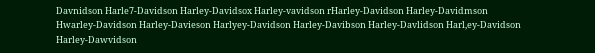Davnidson Harle7-Davidson Harley-Davidsox Harley-vavidson rHarley-Davidson Harley-Davidmson Hwarley-Davidson Harley-Davieson Harlyey-Davidson Harley-Davibson Harley-Davlidson Harl,ey-Davidson Harley-Dawvidson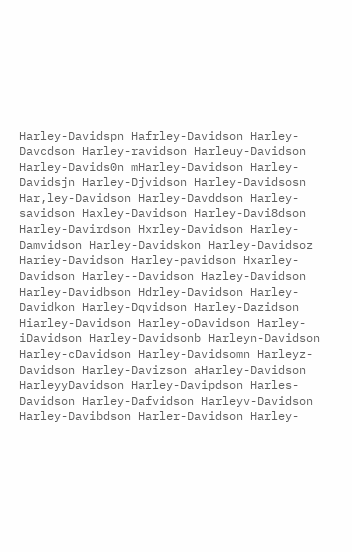Harley-Davidspn Hafrley-Davidson Harley-Davcdson Harley-ravidson Harleuy-Davidson Harley-Davids0n mHarley-Davidson Harley-Davidsjn Harley-Djvidson Harley-Davidsosn Har,ley-Davidson Harley-Davddson Harley-savidson Haxley-Davidson Harley-Davi8dson Harley-Davirdson Hxrley-Davidson Harley-Damvidson Harley-Davidskon Harley-Davidsoz Hariey-Davidson Harley-pavidson Hxarley-Davidson Harley--Davidson Hazley-Davidson Harley-Davidbson Hdrley-Davidson Harley-Davidkon Harley-Dqvidson Harley-Dazidson Hiarley-Davidson Harley-oDavidson Harley-iDavidson Harley-Davidsonb Harleyn-Davidson Harley-cDavidson Harley-Davidsomn Harleyz-Davidson Harley-Davizson aHarley-Davidson HarleyyDavidson Harley-Davipdson Harles-Davidson Harley-Dafvidson Harleyv-Davidson Harley-Davibdson Harler-Davidson Harley-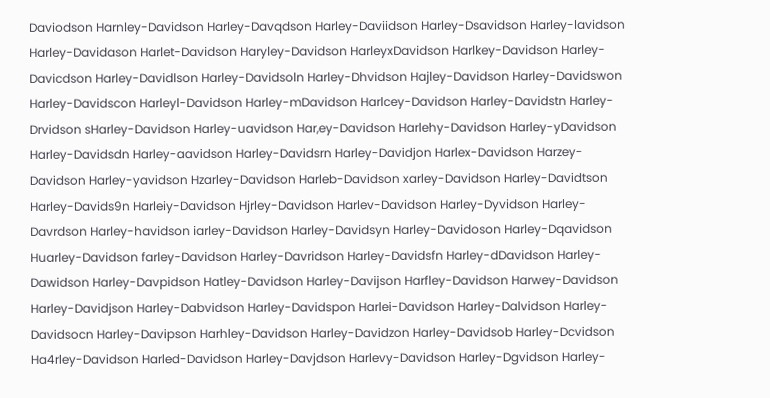Daviodson Harnley-Davidson Harley-Davqdson Harley-Daviidson Harley-Dsavidson Harley-lavidson Harley-Davidason Harlet-Davidson Haryley-Davidson HarleyxDavidson Harlkey-Davidson Harley-Davicdson Harley-Davidlson Harley-Davidsoln Harley-Dhvidson Hajley-Davidson Harley-Davidswon Harley-Davidscon Harleyl-Davidson Harley-mDavidson Harlcey-Davidson Harley-Davidstn Harley-Drvidson sHarley-Davidson Harley-uavidson Har,ey-Davidson Harlehy-Davidson Harley-yDavidson Harley-Davidsdn Harley-aavidson Harley-Davidsrn Harley-Davidjon Harlex-Davidson Harzey-Davidson Harley-yavidson Hzarley-Davidson Harleb-Davidson xarley-Davidson Harley-Davidtson Harley-Davids9n Harleiy-Davidson Hjrley-Davidson Harlev-Davidson Harley-Dyvidson Harley-Davrdson Harley-havidson iarley-Davidson Harley-Davidsyn Harley-Davidoson Harley-Dqavidson Huarley-Davidson farley-Davidson Harley-Davridson Harley-Davidsfn Harley-dDavidson Harley-Dawidson Harley-Davpidson Hatley-Davidson Harley-Davijson Harfley-Davidson Harwey-Davidson Harley-Davidjson Harley-Dabvidson Harley-Davidspon Harlei-Davidson Harley-Dalvidson Harley-Davidsocn Harley-Davipson Harhley-Davidson Harley-Davidzon Harley-Davidsob Harley-Dcvidson Ha4rley-Davidson Harled-Davidson Harley-Davjdson Harlevy-Davidson Harley-Dgvidson Harley-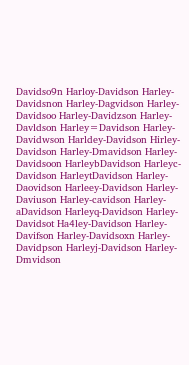Davidso9n Harloy-Davidson Harley-Davidsnon Harley-Dagvidson Harley-Davidsoo Harley-Davidzson Harley-Davldson Harley=Davidson Harley-Davidwson Harldey-Davidson Hirley-Davidson Harley-Dmavidson Harley-Davidsoon HarleybDavidson Harleyc-Davidson HarleytDavidson Harley-Daovidson Harleey-Davidson Harley-Daviuson Harley-cavidson Harley-aDavidson Harleyq-Davidson Harley-Davidsot Ha4ley-Davidson Harley-Davifson Harley-Davidsoxn Harley-Davidpson Harleyj-Davidson Harley-Dmvidson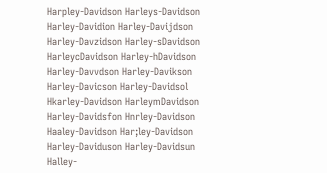Harpley-Davidson Harleys-Davidson Harley-Davidion Harley-Davijdson Harley-Davzidson Harley-sDavidson HarleycDavidson Harley-hDavidson Harley-Davvdson Harley-Davikson Harley-Davicson Harley-Davidsol Hkarley-Davidson HarleymDavidson Harley-Davidsfon Hnrley-Davidson Haaley-Davidson Har;ley-Davidson Harley-Daviduson Harley-Davidsun Halley-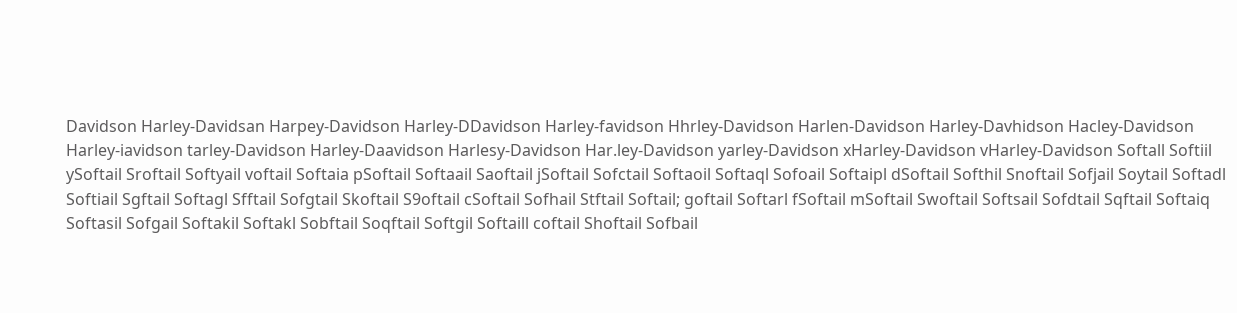Davidson Harley-Davidsan Harpey-Davidson Harley-DDavidson Harley-favidson Hhrley-Davidson Harlen-Davidson Harley-Davhidson Hacley-Davidson Harley-iavidson tarley-Davidson Harley-Daavidson Harlesy-Davidson Har.ley-Davidson yarley-Davidson xHarley-Davidson vHarley-Davidson Softall Softiil ySoftail Sroftail Softyail voftail Softaia pSoftail Softaail Saoftail jSoftail Sofctail Softaoil Softaql Sofoail Softaipl dSoftail Softhil Snoftail Sofjail Soytail Softadl Softiail Sgftail Softagl Sfftail Sofgtail Skoftail S9oftail cSoftail Sofhail Stftail Softail; goftail Softarl fSoftail mSoftail Swoftail Softsail Sofdtail Sqftail Softaiq Softasil Sofgail Softakil Softakl Sobftail Soqftail Softgil Softaill coftail Shoftail Sofbail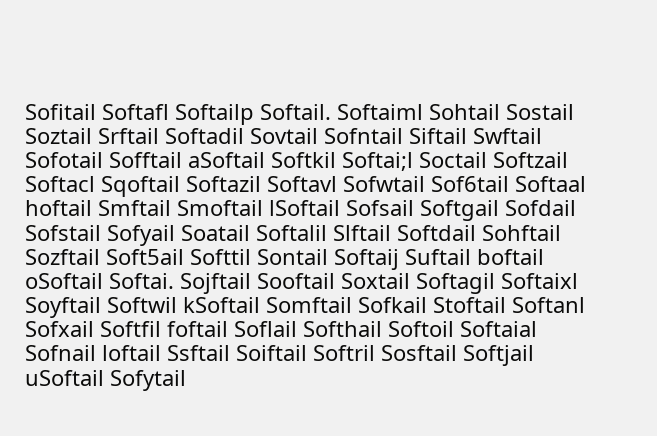Sofitail Softafl Softailp Softail. Softaiml Sohtail Sostail Soztail Srftail Softadil Sovtail Sofntail Siftail Swftail Sofotail Sofftail aSoftail Softkil Softai;l Soctail Softzail Softacl Sqoftail Softazil Softavl Sofwtail Sof6tail Softaal hoftail Smftail Smoftail lSoftail Sofsail Softgail Sofdail Sofstail Sofyail Soatail Softalil Slftail Softdail Sohftail Sozftail Soft5ail Softtil Sontail Softaij Suftail boftail oSoftail Softai. Sojftail Sooftail Soxtail Softagil Softaixl Soyftail Softwil kSoftail Somftail Sofkail Stoftail Softanl Sofxail Softfil foftail Soflail Softhail Softoil Softaial Sofnail loftail Ssftail Soiftail Softril Sosftail Softjail uSoftail Sofytail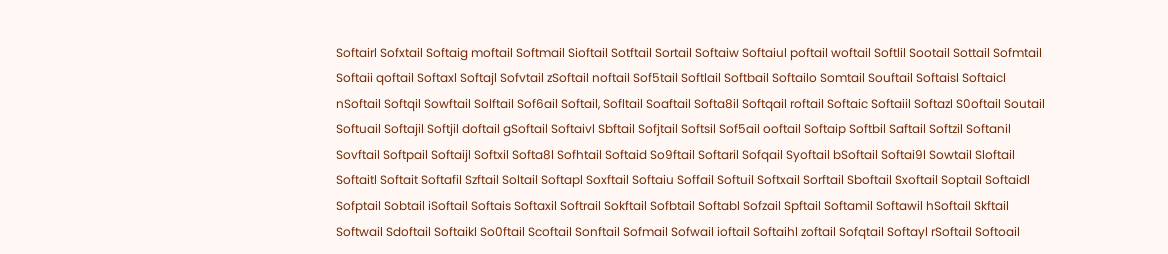Softairl Sofxtail Softaig moftail Softmail Sioftail Sotftail Sortail Softaiw Softaiul poftail woftail Softlil Sootail Sottail Sofmtail Softaii qoftail Softaxl Softajl Sofvtail zSoftail noftail Sof5tail Softlail Softbail Softailo Somtail Souftail Softaisl Softaicl nSoftail Softqil Sowftail Solftail Sof6ail Softail, Sofltail Soaftail Softa8il Softqail roftail Softaic Softaiil Softazl S0oftail Soutail Softuail Softajil Softjil doftail gSoftail Softaivl Sbftail Sofjtail Softsil Sof5ail ooftail Softaip Softbil Saftail Softzil Softanil Sovftail Softpail Softaijl Softxil Softa8l Sofhtail Softaid So9ftail Softaril Sofqail Syoftail bSoftail Softai9l Sowtail Sloftail Softaitl Softait Softafil Szftail Soltail Softapl Soxftail Softaiu Soffail Softuil Softxail Sorftail Sboftail Sxoftail Soptail Softaidl Sofptail Sobtail iSoftail Softais Softaxil Softrail Sokftail Sofbtail Softabl Sofzail Spftail Softamil Softawil hSoftail Skftail Softwail Sdoftail Softaikl So0ftail Scoftail Sonftail Sofmail Sofwail ioftail Softaihl zoftail Sofqtail Softayl rSoftail Softoail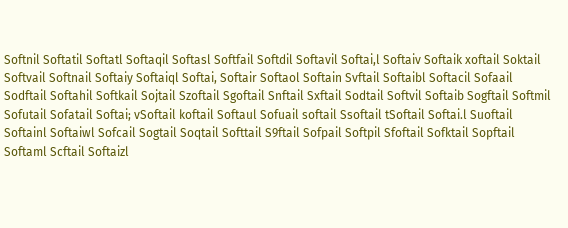Softnil Softatil Softatl Softaqil Softasl Softfail Softdil Softavil Softai,l Softaiv Softaik xoftail Soktail Softvail Softnail Softaiy Softaiql Softai, Softair Softaol Softain Svftail Softaibl Softacil Sofaail Sodftail Softahil Softkail Sojtail Szoftail Sgoftail Snftail Sxftail Sodtail Softvil Softaib Sogftail Softmil Sofutail Sofatail Softai; vSoftail koftail Softaul Sofuail softail Ssoftail tSoftail Softai.l Suoftail Softainl Softaiwl Sofcail Sogtail Soqtail Softtail S9ftail Sofpail Softpil Sfoftail Sofktail Sopftail Softaml Scftail Softaizl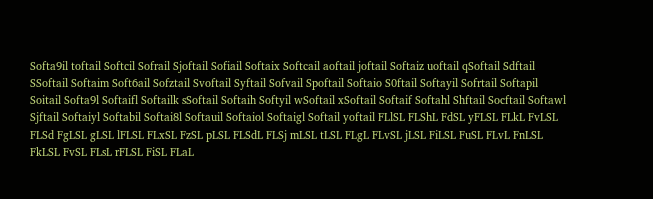Softa9il toftail Softcil Sofrail Sjoftail Sofiail Softaix Softcail aoftail joftail Softaiz uoftail qSoftail Sdftail SSoftail Softaim Soft6ail Sofztail Svoftail Syftail Sofvail Spoftail Softaio S0ftail Softayil Sofrtail Softapil Soitail Softa9l Softaifl Softailk sSoftail Softaih Softyil wSoftail xSoftail Softaif Softahl Shftail Socftail Softawl Sjftail Softaiyl Softabil Softai8l Softauil Softaiol Softaigl Softail yoftail FLlSL FLShL FdSL yFLSL FLkL FvLSL FLSd FgLSL gLSL lFLSL FLxSL FzSL pLSL FLSdL FLSj mLSL tLSL FLgL FLvSL jLSL FiLSL FuSL FLvL FnLSL FkLSL FvSL FLsL rFLSL FiSL FLaL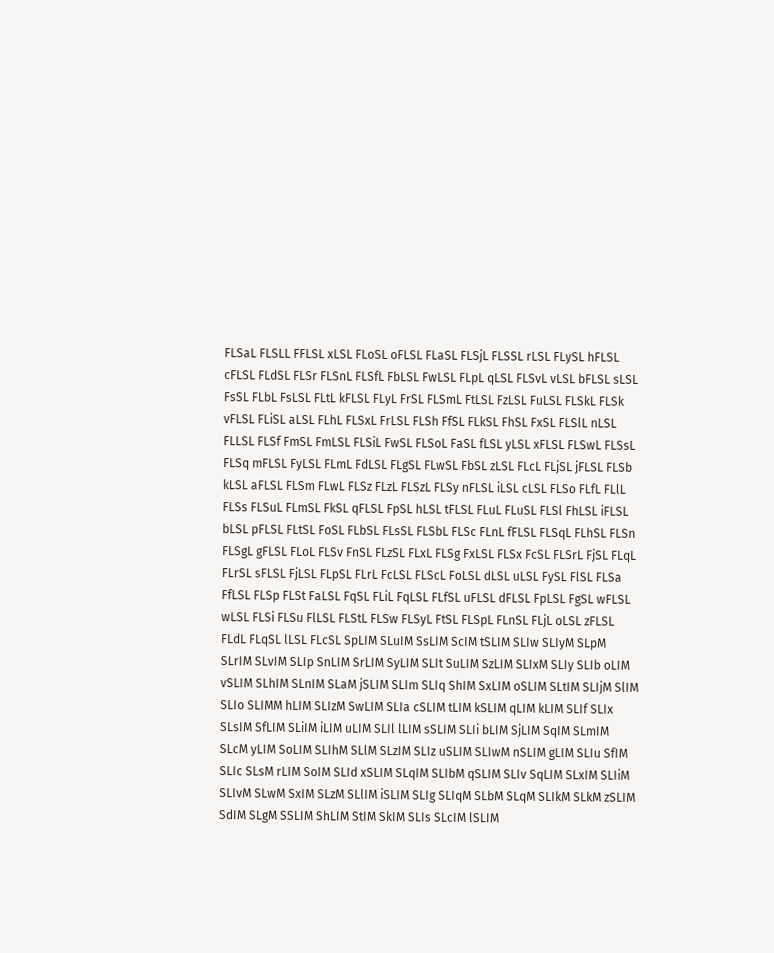FLSaL FLSLL FFLSL xLSL FLoSL oFLSL FLaSL FLSjL FLSSL rLSL FLySL hFLSL cFLSL FLdSL FLSr FLSnL FLSfL FbLSL FwLSL FLpL qLSL FLSvL vLSL bFLSL sLSL FsSL FLbL FsLSL FLtL kFLSL FLyL FrSL FLSmL FtLSL FzLSL FuLSL FLSkL FLSk vFLSL FLiSL aLSL FLhL FLSxL FrLSL FLSh FfSL FLkSL FhSL FxSL FLSlL nLSL FLLSL FLSf FmSL FmLSL FLSiL FwSL FLSoL FaSL fLSL yLSL xFLSL FLSwL FLSsL FLSq mFLSL FyLSL FLmL FdLSL FLgSL FLwSL FbSL zLSL FLcL FLjSL jFLSL FLSb kLSL aFLSL FLSm FLwL FLSz FLzL FLSzL FLSy nFLSL iLSL cLSL FLSo FLfL FLlL FLSs FLSuL FLmSL FkSL qFLSL FpSL hLSL tFLSL FLuL FLuSL FLSl FhLSL iFLSL bLSL pFLSL FLtSL FoSL FLbSL FLsSL FLSbL FLSc FLnL fFLSL FLSqL FLhSL FLSn FLSgL gFLSL FLoL FLSv FnSL FLzSL FLxL FLSg FxLSL FLSx FcSL FLSrL FjSL FLqL FLrSL sFLSL FjLSL FLpSL FLrL FcLSL FLScL FoLSL dLSL uLSL FySL FlSL FLSa FfLSL FLSp FLSt FaLSL FqSL FLiL FqLSL FLfSL uFLSL dFLSL FpLSL FgSL wFLSL wLSL FLSi FLSu FlLSL FLStL FLSw FLSyL FtSL FLSpL FLnSL FLjL oLSL zFLSL FLdL FLqSL lLSL FLcSL SpLIM SLuIM SsLIM ScIM tSLIM SLIw SLIyM SLpM SLrIM SLvIM SLIp SnLIM SrLIM SyLIM SLIt SuLIM SzLIM SLIxM SLIy SLIb oLIM vSLIM SLhIM SLnIM SLaM jSLIM SLIm SLIq ShIM SxLIM oSLIM SLtIM SLIjM SlIM SLIo SLIMM hLIM SLIzM SwLIM SLIa cSLIM tLIM kSLIM qLIM kLIM SLIf SLIx SLsIM SfLIM SLiIM iLIM uLIM SLIl lLIM sSLIM SLIi bLIM SjLIM SqIM SLmIM SLcM yLIM SoLIM SLIhM SLlM SLzIM SLIz uSLIM SLIwM nSLIM gLIM SLIu SfIM SLIc SLsM rLIM SoIM SLId xSLIM SLqIM SLIbM qSLIM SLIv SqLIM SLxIM SLIiM SLIvM SLwM SxIM SLzM SLlIM iSLIM SLIg SLIqM SLbM SLqM SLIkM SLkM zSLIM SdIM SLgM SSLIM ShLIM StIM SkIM SLIs SLcIM lSLIM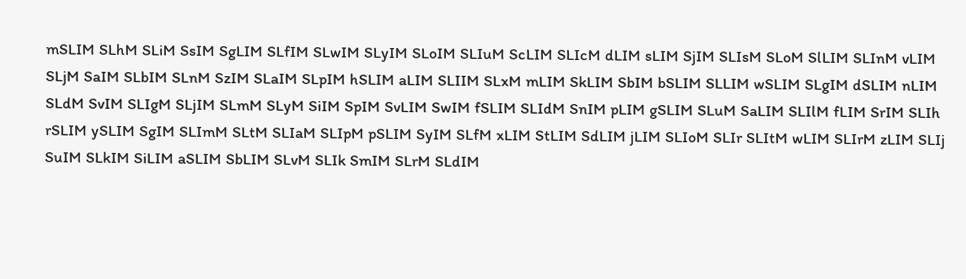mSLIM SLhM SLiM SsIM SgLIM SLfIM SLwIM SLyIM SLoIM SLIuM ScLIM SLIcM dLIM sLIM SjIM SLIsM SLoM SlLIM SLInM vLIM SLjM SaIM SLbIM SLnM SzIM SLaIM SLpIM hSLIM aLIM SLIIM SLxM mLIM SkLIM SbIM bSLIM SLLIM wSLIM SLgIM dSLIM nLIM SLdM SvIM SLIgM SLjIM SLmM SLyM SiIM SpIM SvLIM SwIM fSLIM SLIdM SnIM pLIM gSLIM SLuM SaLIM SLIlM fLIM SrIM SLIh rSLIM ySLIM SgIM SLImM SLtM SLIaM SLIpM pSLIM SyIM SLfM xLIM StLIM SdLIM jLIM SLIoM SLIr SLItM wLIM SLIrM zLIM SLIj SuIM SLkIM SiLIM aSLIM SbLIM SLvM SLIk SmIM SLrM SLdIM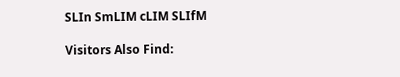SLIn SmLIM cLIM SLIfM

Visitors Also Find: